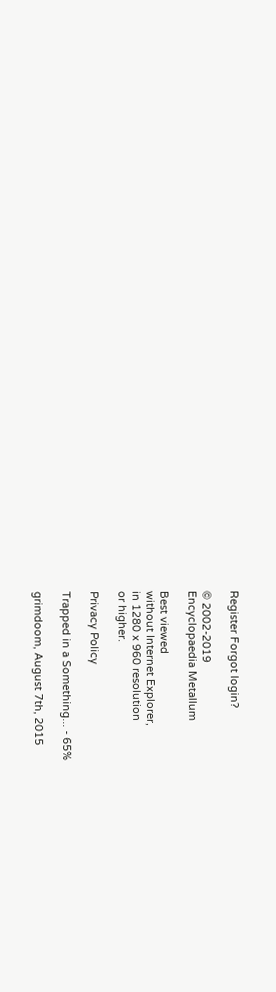Register Forgot login?

© 2002-2019
Encyclopaedia Metallum

Best viewed
without Internet Explorer,
in 1280 x 960 resolution
or higher.

Privacy Policy

Trapped in a Something... - 65%

grimdoom, August 7th, 2015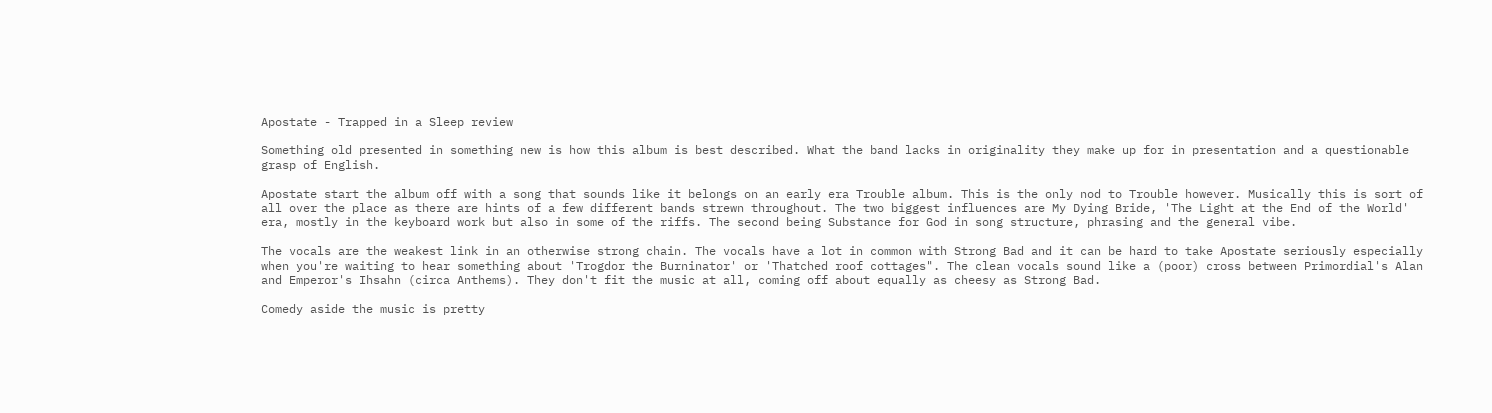Apostate - Trapped in a Sleep review

Something old presented in something new is how this album is best described. What the band lacks in originality they make up for in presentation and a questionable grasp of English.

Apostate start the album off with a song that sounds like it belongs on an early era Trouble album. This is the only nod to Trouble however. Musically this is sort of all over the place as there are hints of a few different bands strewn throughout. The two biggest influences are My Dying Bride, 'The Light at the End of the World' era, mostly in the keyboard work but also in some of the riffs. The second being Substance for God in song structure, phrasing and the general vibe.

The vocals are the weakest link in an otherwise strong chain. The vocals have a lot in common with Strong Bad and it can be hard to take Apostate seriously especially when you're waiting to hear something about 'Trogdor the Burninator' or 'Thatched roof cottages". The clean vocals sound like a (poor) cross between Primordial's Alan and Emperor's Ihsahn (circa Anthems). They don't fit the music at all, coming off about equally as cheesy as Strong Bad.

Comedy aside the music is pretty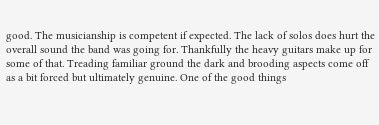good. The musicianship is competent if expected. The lack of solos does hurt the overall sound the band was going for. Thankfully the heavy guitars make up for some of that. Treading familiar ground the dark and brooding aspects come off as a bit forced but ultimately genuine. One of the good things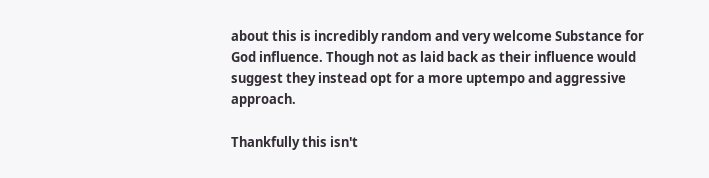about this is incredibly random and very welcome Substance for God influence. Though not as laid back as their influence would suggest they instead opt for a more uptempo and aggressive approach.

Thankfully this isn't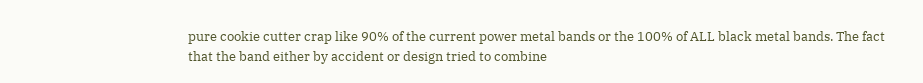pure cookie cutter crap like 90% of the current power metal bands or the 100% of ALL black metal bands. The fact that the band either by accident or design tried to combine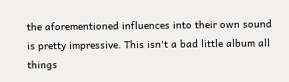the aforementioned influences into their own sound is pretty impressive. This isn't a bad little album all things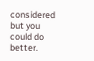considered but you could do better.